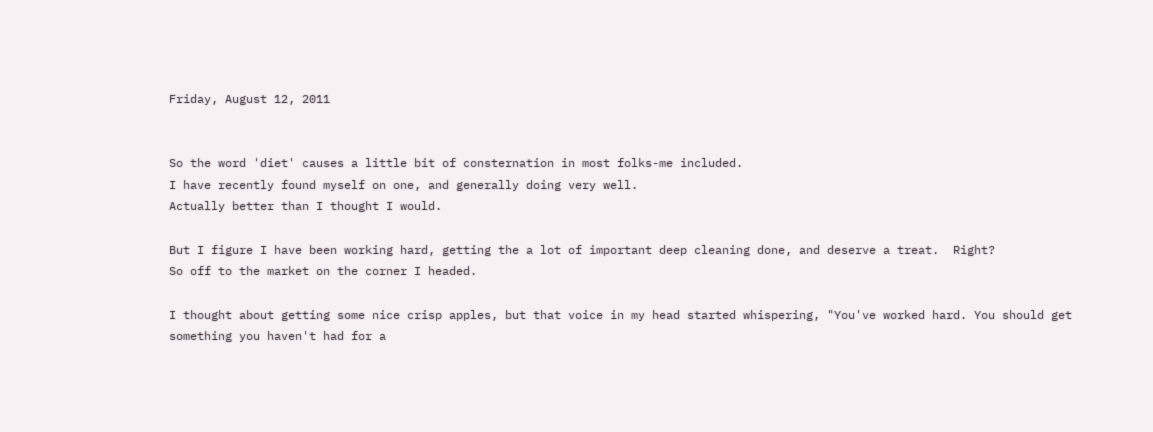Friday, August 12, 2011


So the word 'diet' causes a little bit of consternation in most folks-me included.
I have recently found myself on one, and generally doing very well.
Actually better than I thought I would.

But I figure I have been working hard, getting the a lot of important deep cleaning done, and deserve a treat.  Right?
So off to the market on the corner I headed.

I thought about getting some nice crisp apples, but that voice in my head started whispering, "You've worked hard. You should get something you haven't had for a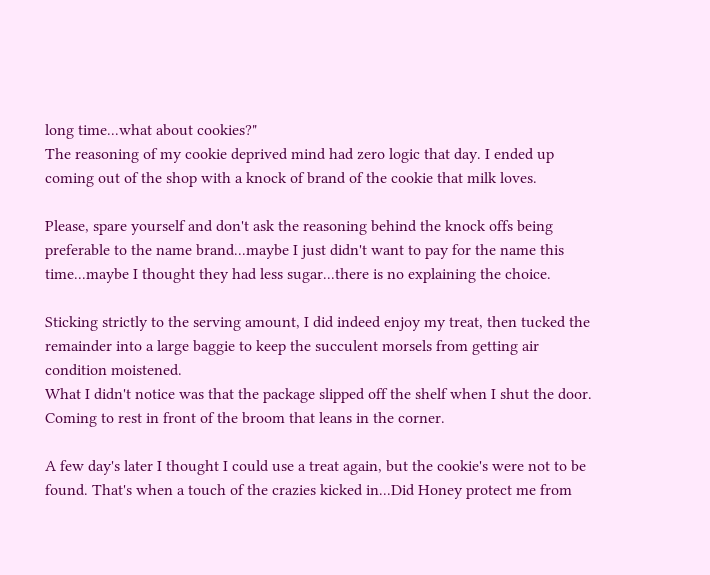long time...what about cookies?"
The reasoning of my cookie deprived mind had zero logic that day. I ended up coming out of the shop with a knock of brand of the cookie that milk loves.

Please, spare yourself and don't ask the reasoning behind the knock offs being preferable to the name brand...maybe I just didn't want to pay for the name this time...maybe I thought they had less sugar...there is no explaining the choice.

Sticking strictly to the serving amount, I did indeed enjoy my treat, then tucked the remainder into a large baggie to keep the succulent morsels from getting air condition moistened.
What I didn't notice was that the package slipped off the shelf when I shut the door. Coming to rest in front of the broom that leans in the corner.

A few day's later I thought I could use a treat again, but the cookie's were not to be found. That's when a touch of the crazies kicked in...Did Honey protect me from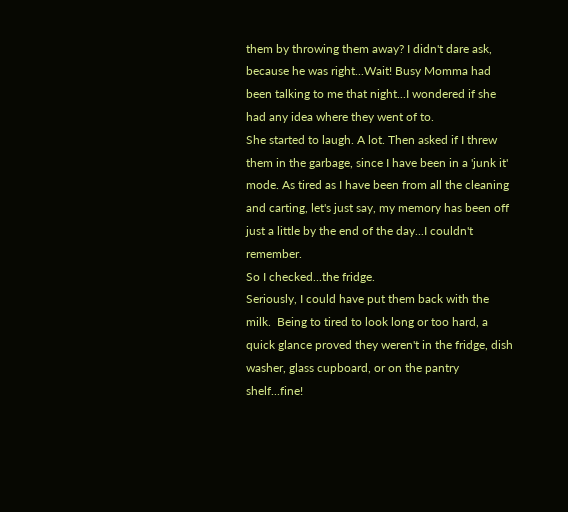them by throwing them away? I didn't dare ask, because he was right...Wait! Busy Momma had been talking to me that night...I wondered if she had any idea where they went of to.
She started to laugh. A lot. Then asked if I threw them in the garbage, since I have been in a 'junk it' mode. As tired as I have been from all the cleaning and carting, let's just say, my memory has been off just a little by the end of the day...I couldn't remember.
So I checked...the fridge.
Seriously, I could have put them back with the milk.  Being to tired to look long or too hard, a quick glance proved they weren't in the fridge, dish washer, glass cupboard, or on the pantry shelf...fine!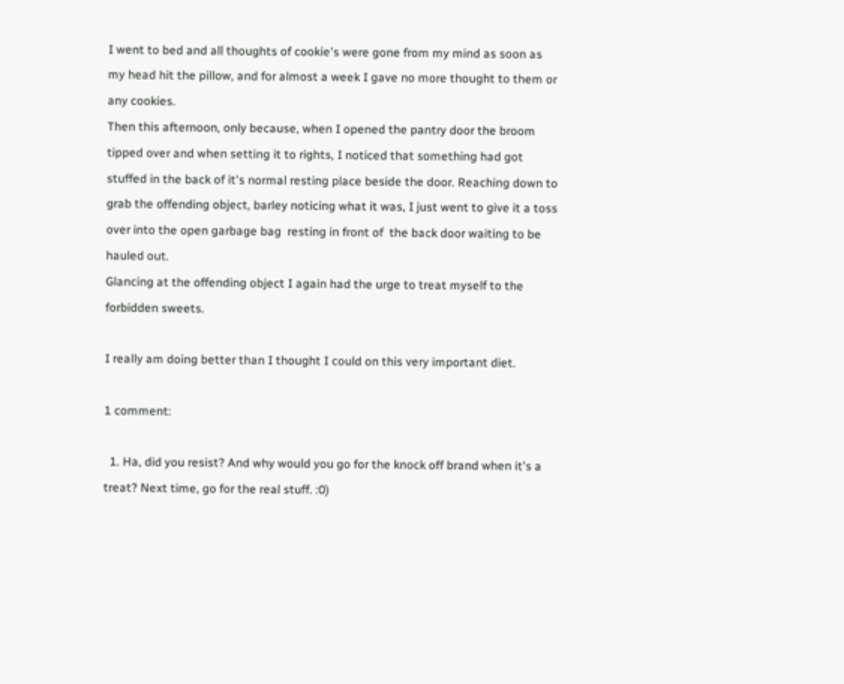I went to bed and all thoughts of cookie's were gone from my mind as soon as my head hit the pillow, and for almost a week I gave no more thought to them or any cookies.
Then this afternoon, only because, when I opened the pantry door the broom tipped over and when setting it to rights, I noticed that something had got stuffed in the back of it's normal resting place beside the door. Reaching down to grab the offending object, barley noticing what it was, I just went to give it a toss over into the open garbage bag  resting in front of  the back door waiting to be hauled out.
Glancing at the offending object I again had the urge to treat myself to the forbidden sweets.

I really am doing better than I thought I could on this very important diet.

1 comment:

  1. Ha, did you resist? And why would you go for the knock off brand when it's a treat? Next time, go for the real stuff. :0)